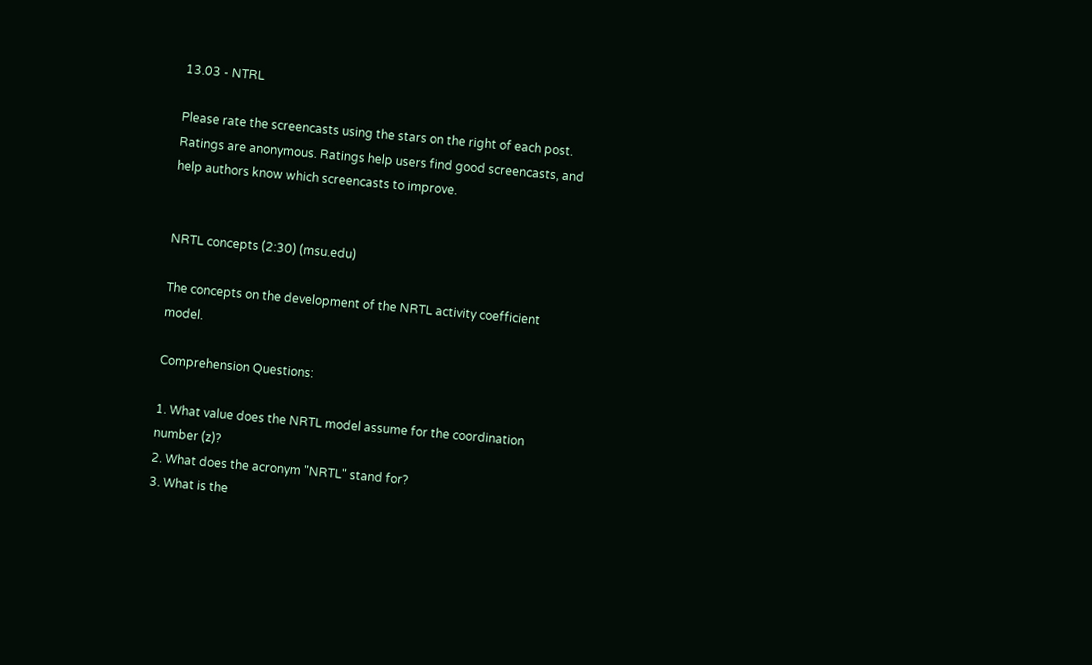13.03 - NTRL

Please rate the screencasts using the stars on the right of each post. Ratings are anonymous. Ratings help users find good screencasts, and help authors know which screencasts to improve.


NRTL concepts (2:30) (msu.edu)

The concepts on the development of the NRTL activity coefficient model.

Comprehension Questions:

1. What value does the NRTL model assume for the coordination number (z)?
2. What does the acronym "NRTL" stand for?
3. What is the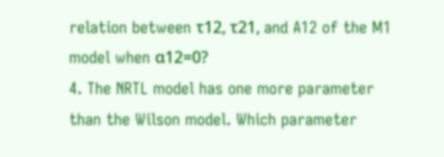relation between τ12, τ21, and A12 of the M1 model when α12=0?
4. The NRTL model has one more parameter than the Wilson model. Which parameter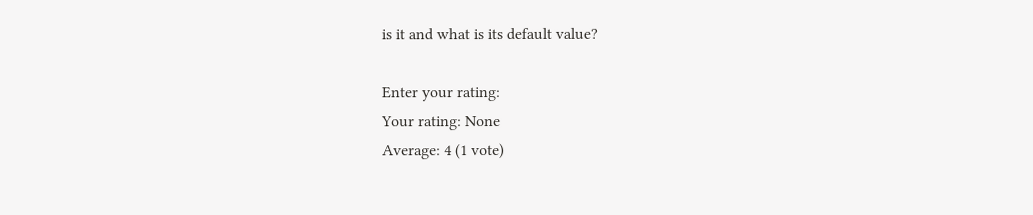is it and what is its default value?

Enter your rating:
Your rating: None
Average: 4 (1 vote)